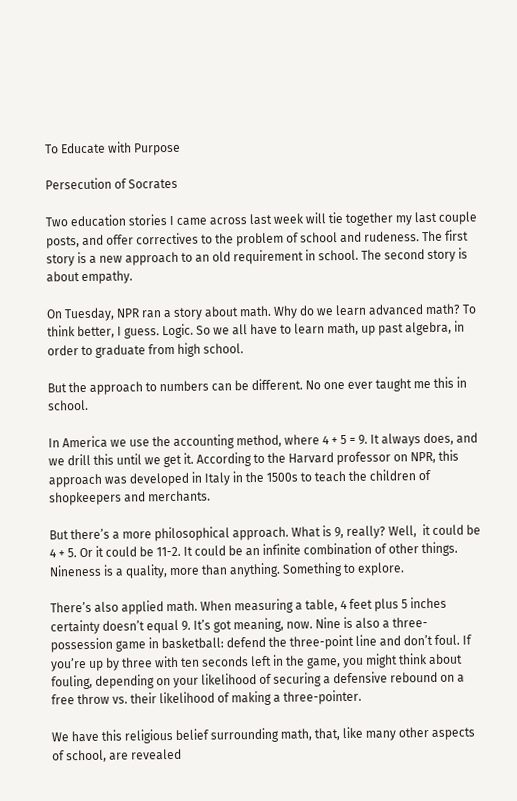To Educate with Purpose

Persecution of Socrates

Two education stories I came across last week will tie together my last couple posts, and offer correctives to the problem of school and rudeness. The first story is a new approach to an old requirement in school. The second story is about empathy.

On Tuesday, NPR ran a story about math. Why do we learn advanced math? To think better, I guess. Logic. So we all have to learn math, up past algebra, in order to graduate from high school.

But the approach to numbers can be different. No one ever taught me this in school.

In America we use the accounting method, where 4 + 5 = 9. It always does, and we drill this until we get it. According to the Harvard professor on NPR, this approach was developed in Italy in the 1500s to teach the children of shopkeepers and merchants.

But there’s a more philosophical approach. What is 9, really? Well,  it could be 4 + 5. Or it could be 11-2. It could be an infinite combination of other things. Nineness is a quality, more than anything. Something to explore.

There’s also applied math. When measuring a table, 4 feet plus 5 inches certainty doesn’t equal 9. It’s got meaning, now. Nine is also a three-possession game in basketball: defend the three-point line and don’t foul. If you’re up by three with ten seconds left in the game, you might think about fouling, depending on your likelihood of securing a defensive rebound on a free throw vs. their likelihood of making a three-pointer.

We have this religious belief surrounding math, that, like many other aspects of school, are revealed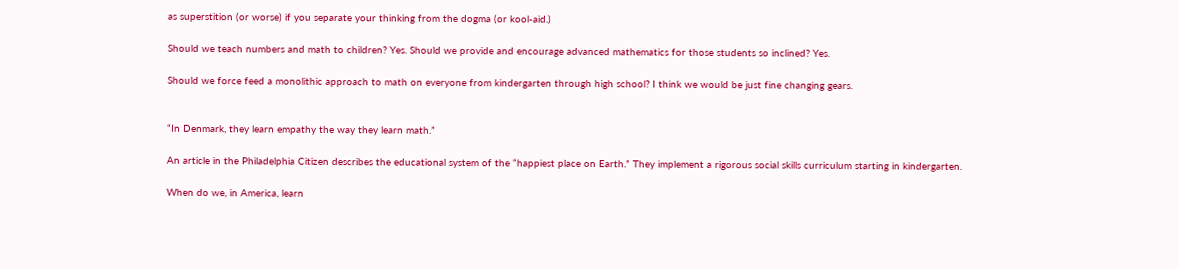as superstition (or worse) if you separate your thinking from the dogma (or kool-aid.)

Should we teach numbers and math to children? Yes. Should we provide and encourage advanced mathematics for those students so inclined? Yes.

Should we force feed a monolithic approach to math on everyone from kindergarten through high school? I think we would be just fine changing gears.


“In Denmark, they learn empathy the way they learn math.”

An article in the Philadelphia Citizen describes the educational system of the “happiest place on Earth.” They implement a rigorous social skills curriculum starting in kindergarten.

When do we, in America, learn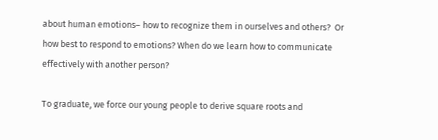about human emotions– how to recognize them in ourselves and others?  Or how best to respond to emotions? When do we learn how to communicate effectively with another person?

To graduate, we force our young people to derive square roots and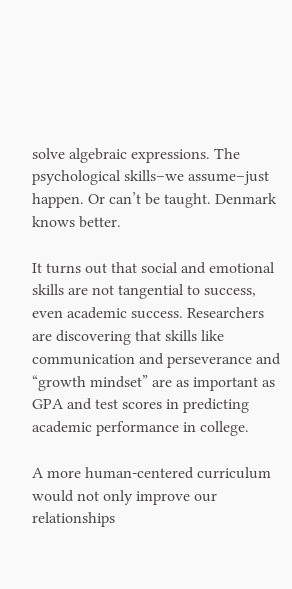solve algebraic expressions. The psychological skills–we assume–just happen. Or can’t be taught. Denmark knows better.

It turns out that social and emotional skills are not tangential to success, even academic success. Researchers are discovering that skills like communication and perseverance and “growth mindset” are as important as GPA and test scores in predicting academic performance in college.

A more human-centered curriculum would not only improve our relationships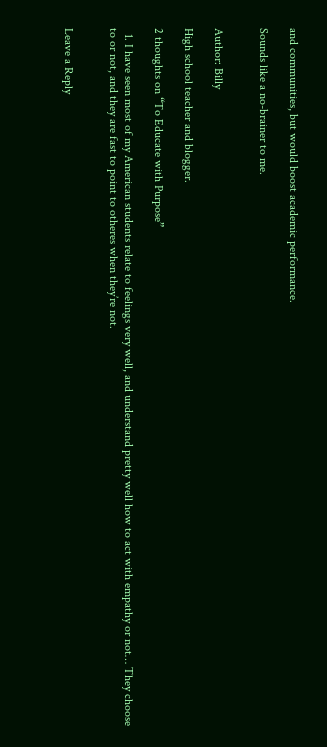and communities, but would boost academic performance.

Sounds like a no-brainer to me.


Author: Billy

High school teacher and blogger.

2 thoughts on “To Educate with Purpose”

  1. I have seen most of my American students relate to feelings very well, and understand pretty well how to act with empathy or not… They choose to or not, and they are fast to point to otheres when they’re not.


Leave a Reply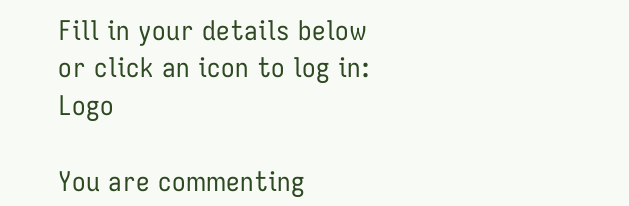Fill in your details below or click an icon to log in: Logo

You are commenting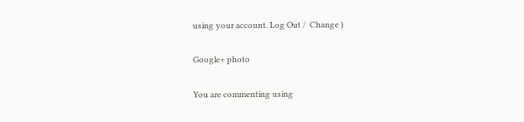using your account. Log Out /  Change )

Google+ photo

You are commenting using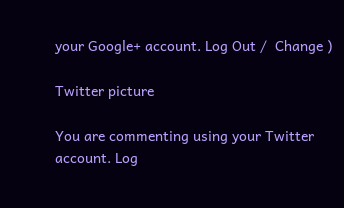your Google+ account. Log Out /  Change )

Twitter picture

You are commenting using your Twitter account. Log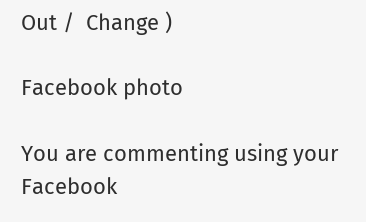Out /  Change )

Facebook photo

You are commenting using your Facebook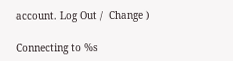account. Log Out /  Change )

Connecting to %s